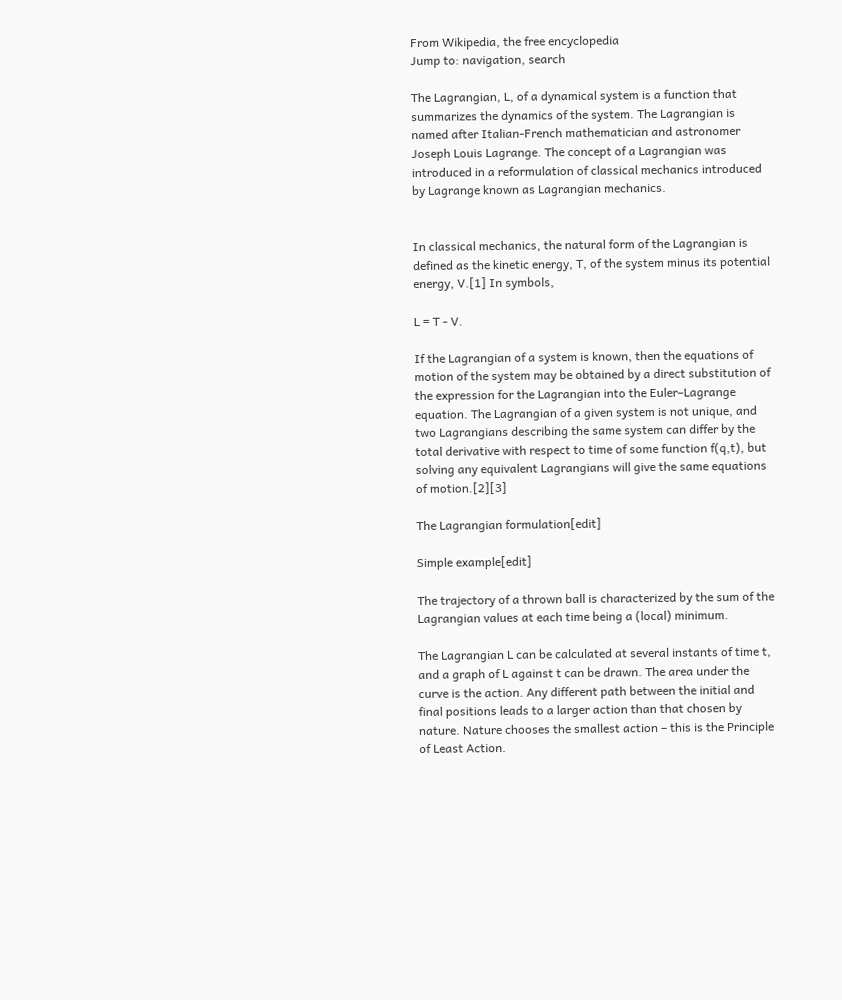From Wikipedia, the free encyclopedia
Jump to: navigation, search

The Lagrangian, L, of a dynamical system is a function that summarizes the dynamics of the system. The Lagrangian is named after Italian-French mathematician and astronomer Joseph Louis Lagrange. The concept of a Lagrangian was introduced in a reformulation of classical mechanics introduced by Lagrange known as Lagrangian mechanics.


In classical mechanics, the natural form of the Lagrangian is defined as the kinetic energy, T, of the system minus its potential energy, V.[1] In symbols,

L = T - V.

If the Lagrangian of a system is known, then the equations of motion of the system may be obtained by a direct substitution of the expression for the Lagrangian into the Euler–Lagrange equation. The Lagrangian of a given system is not unique, and two Lagrangians describing the same system can differ by the total derivative with respect to time of some function f(q,t), but solving any equivalent Lagrangians will give the same equations of motion.[2][3]

The Lagrangian formulation[edit]

Simple example[edit]

The trajectory of a thrown ball is characterized by the sum of the Lagrangian values at each time being a (local) minimum.

The Lagrangian L can be calculated at several instants of time t, and a graph of L against t can be drawn. The area under the curve is the action. Any different path between the initial and final positions leads to a larger action than that chosen by nature. Nature chooses the smallest action – this is the Principle of Least Action.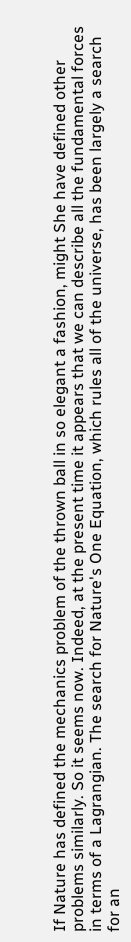If Nature has defined the mechanics problem of the thrown ball in so elegant a fashion, might She have defined other problems similarly. So it seems now. Indeed, at the present time it appears that we can describe all the fundamental forces in terms of a Lagrangian. The search for Nature's One Equation, which rules all of the universe, has been largely a search for an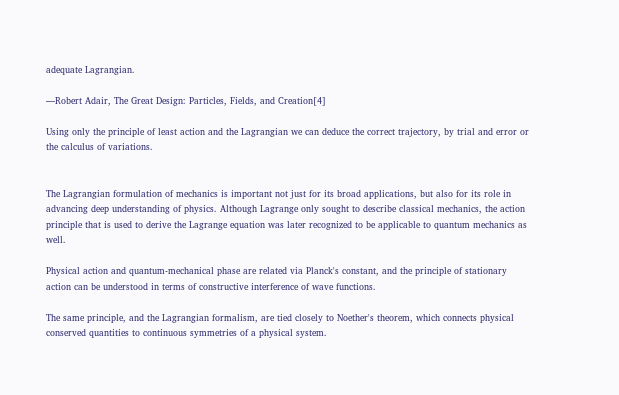adequate Lagrangian.

—Robert Adair, The Great Design: Particles, Fields, and Creation[4]

Using only the principle of least action and the Lagrangian we can deduce the correct trajectory, by trial and error or the calculus of variations.


The Lagrangian formulation of mechanics is important not just for its broad applications, but also for its role in advancing deep understanding of physics. Although Lagrange only sought to describe classical mechanics, the action principle that is used to derive the Lagrange equation was later recognized to be applicable to quantum mechanics as well.

Physical action and quantum-mechanical phase are related via Planck's constant, and the principle of stationary action can be understood in terms of constructive interference of wave functions.

The same principle, and the Lagrangian formalism, are tied closely to Noether's theorem, which connects physical conserved quantities to continuous symmetries of a physical system.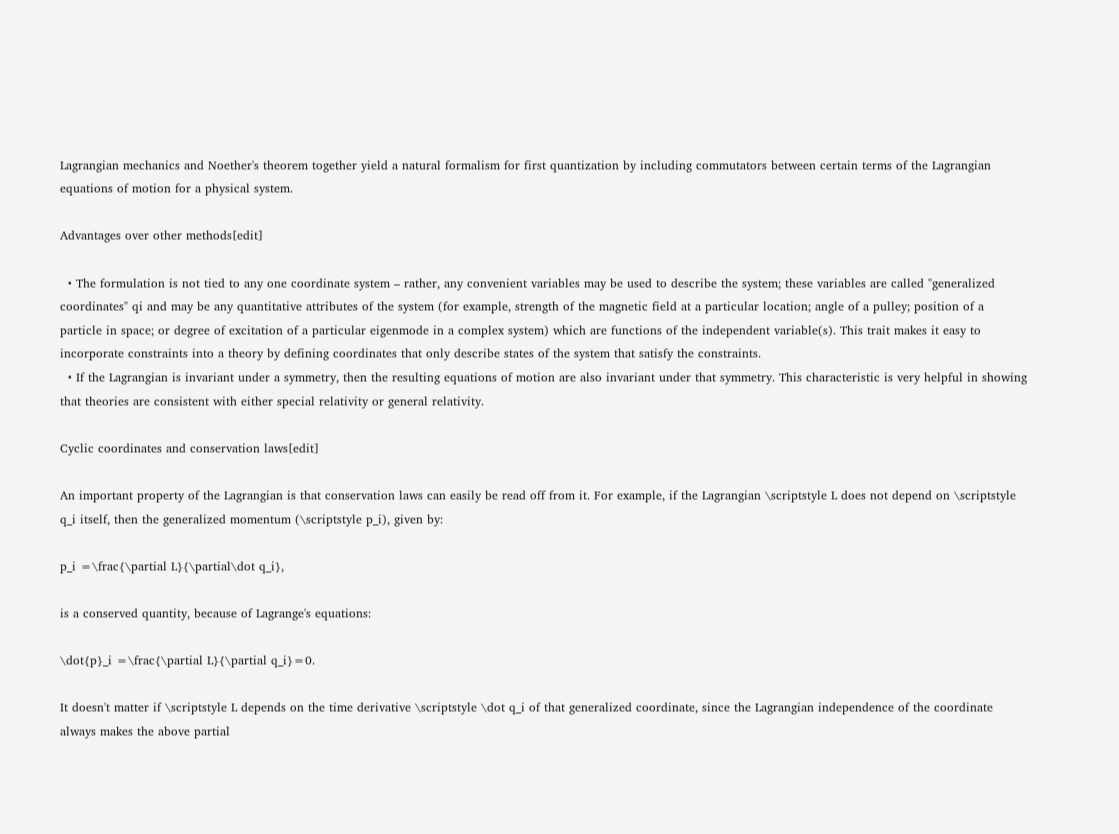Lagrangian mechanics and Noether's theorem together yield a natural formalism for first quantization by including commutators between certain terms of the Lagrangian equations of motion for a physical system.

Advantages over other methods[edit]

  • The formulation is not tied to any one coordinate system – rather, any convenient variables may be used to describe the system; these variables are called "generalized coordinates" qi and may be any quantitative attributes of the system (for example, strength of the magnetic field at a particular location; angle of a pulley; position of a particle in space; or degree of excitation of a particular eigenmode in a complex system) which are functions of the independent variable(s). This trait makes it easy to incorporate constraints into a theory by defining coordinates that only describe states of the system that satisfy the constraints.
  • If the Lagrangian is invariant under a symmetry, then the resulting equations of motion are also invariant under that symmetry. This characteristic is very helpful in showing that theories are consistent with either special relativity or general relativity.

Cyclic coordinates and conservation laws[edit]

An important property of the Lagrangian is that conservation laws can easily be read off from it. For example, if the Lagrangian \scriptstyle L does not depend on \scriptstyle q_i itself, then the generalized momentum (\scriptstyle p_i), given by:

p_i =\frac{\partial L}{\partial\dot q_i},

is a conserved quantity, because of Lagrange's equations:

\dot{p}_i =\frac{\partial L}{\partial q_i}=0.

It doesn't matter if \scriptstyle L depends on the time derivative \scriptstyle \dot q_i of that generalized coordinate, since the Lagrangian independence of the coordinate always makes the above partial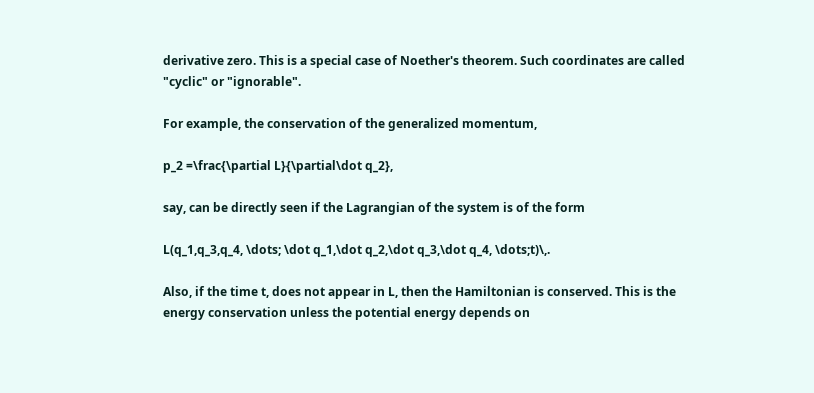derivative zero. This is a special case of Noether's theorem. Such coordinates are called "cyclic" or "ignorable".

For example, the conservation of the generalized momentum,

p_2 =\frac{\partial L}{\partial\dot q_2},

say, can be directly seen if the Lagrangian of the system is of the form

L(q_1,q_3,q_4, \dots; \dot q_1,\dot q_2,\dot q_3,\dot q_4, \dots;t)\,.

Also, if the time t, does not appear in L, then the Hamiltonian is conserved. This is the energy conservation unless the potential energy depends on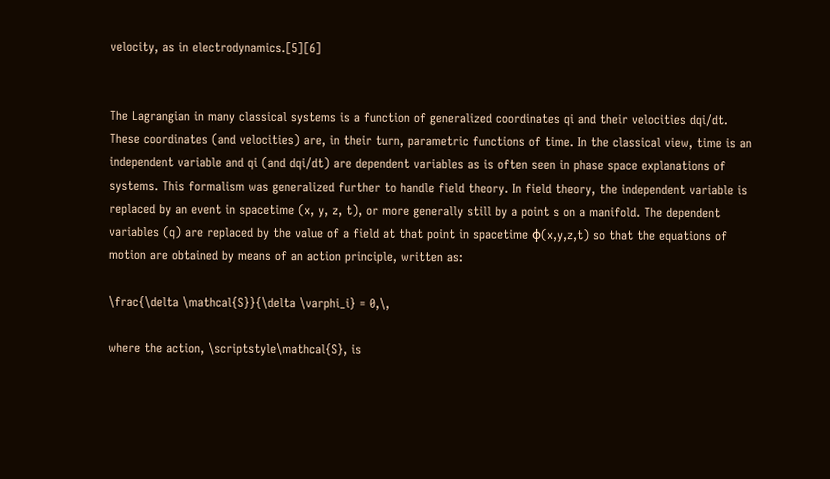velocity, as in electrodynamics.[5][6]


The Lagrangian in many classical systems is a function of generalized coordinates qi and their velocities dqi/dt. These coordinates (and velocities) are, in their turn, parametric functions of time. In the classical view, time is an independent variable and qi (and dqi/dt) are dependent variables as is often seen in phase space explanations of systems. This formalism was generalized further to handle field theory. In field theory, the independent variable is replaced by an event in spacetime (x, y, z, t), or more generally still by a point s on a manifold. The dependent variables (q) are replaced by the value of a field at that point in spacetime φ(x,y,z,t) so that the equations of motion are obtained by means of an action principle, written as:

\frac{\delta \mathcal{S}}{\delta \varphi_i} = 0,\,

where the action, \scriptstyle\mathcal{S}, is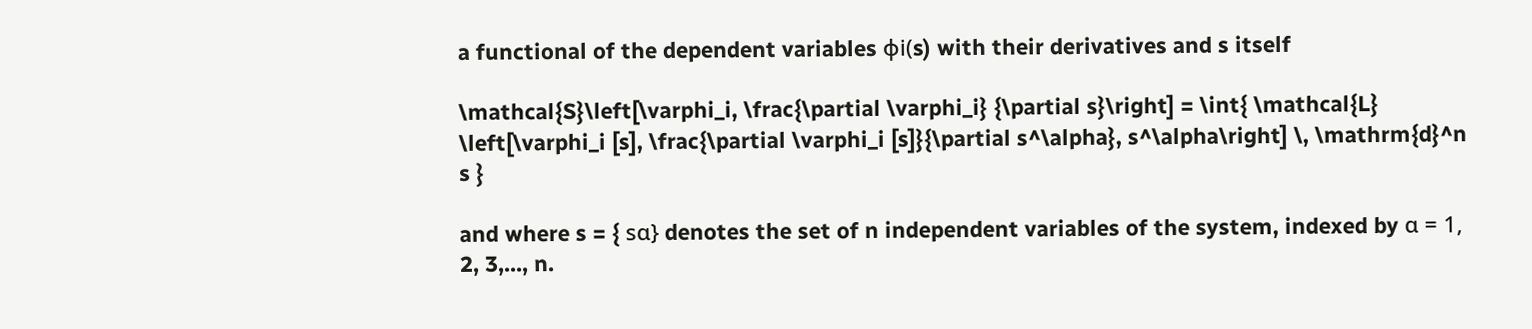a functional of the dependent variables φi(s) with their derivatives and s itself

\mathcal{S}\left[\varphi_i, \frac{\partial \varphi_i} {\partial s}\right] = \int{ \mathcal{L} \left[\varphi_i [s], \frac{\partial \varphi_i [s]}{\partial s^\alpha}, s^\alpha\right] \, \mathrm{d}^n s }

and where s = { sα} denotes the set of n independent variables of the system, indexed by α = 1, 2, 3,..., n.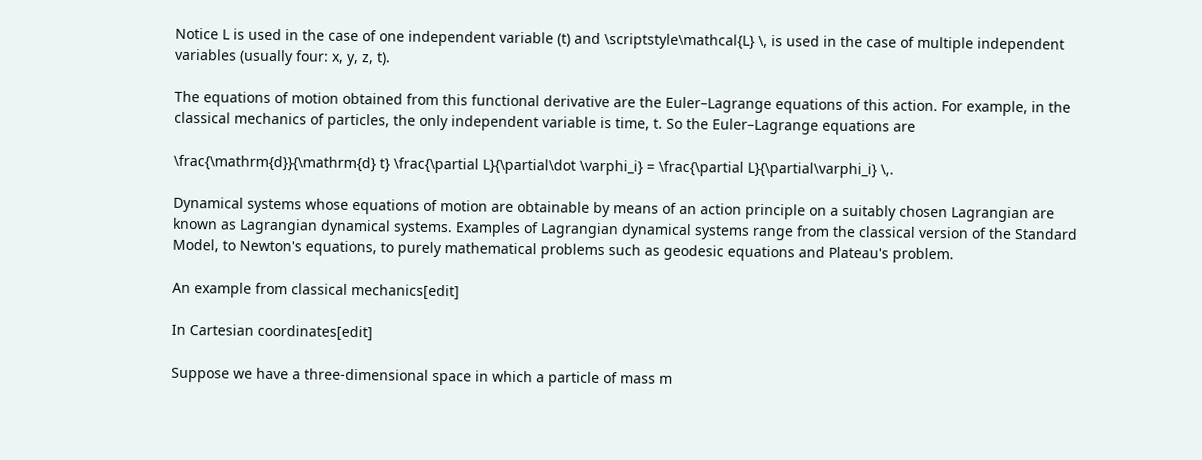Notice L is used in the case of one independent variable (t) and \scriptstyle\mathcal{L} \, is used in the case of multiple independent variables (usually four: x, y, z, t).

The equations of motion obtained from this functional derivative are the Euler–Lagrange equations of this action. For example, in the classical mechanics of particles, the only independent variable is time, t. So the Euler–Lagrange equations are

\frac{\mathrm{d}}{\mathrm{d} t} \frac{\partial L}{\partial\dot \varphi_i} = \frac{\partial L}{\partial\varphi_i} \,.

Dynamical systems whose equations of motion are obtainable by means of an action principle on a suitably chosen Lagrangian are known as Lagrangian dynamical systems. Examples of Lagrangian dynamical systems range from the classical version of the Standard Model, to Newton's equations, to purely mathematical problems such as geodesic equations and Plateau's problem.

An example from classical mechanics[edit]

In Cartesian coordinates[edit]

Suppose we have a three-dimensional space in which a particle of mass m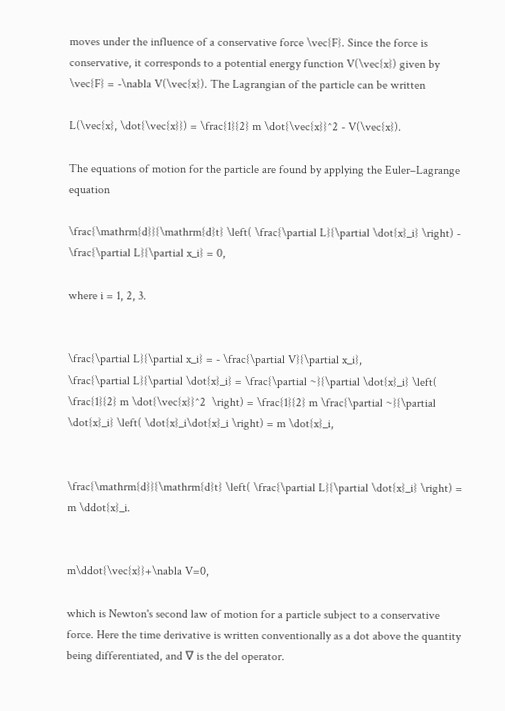moves under the influence of a conservative force \vec{F}. Since the force is conservative, it corresponds to a potential energy function V(\vec{x}) given by \vec{F} = -\nabla V(\vec{x}). The Lagrangian of the particle can be written

L(\vec{x}, \dot{\vec{x}}) = \frac{1}{2} m \dot{\vec{x}}^2 - V(\vec{x}).

The equations of motion for the particle are found by applying the Euler–Lagrange equation

\frac{\mathrm{d}}{\mathrm{d}t} \left( \frac{\partial L}{\partial \dot{x}_i} \right) - \frac{\partial L}{\partial x_i} = 0,

where i = 1, 2, 3.


\frac{\partial L}{\partial x_i} = - \frac{\partial V}{\partial x_i},
\frac{\partial L}{\partial \dot{x}_i} = \frac{\partial ~}{\partial \dot{x}_i} \left( \frac{1}{2} m \dot{\vec{x}}^2  \right) = \frac{1}{2} m \frac{\partial ~}{\partial \dot{x}_i} \left( \dot{x}_i\dot{x}_i \right) = m \dot{x}_i,


\frac{\mathrm{d}}{\mathrm{d}t} \left( \frac{\partial L}{\partial \dot{x}_i} \right) = m \ddot{x}_i.


m\ddot{\vec{x}}+\nabla V=0,

which is Newton's second law of motion for a particle subject to a conservative force. Here the time derivative is written conventionally as a dot above the quantity being differentiated, and ∇ is the del operator.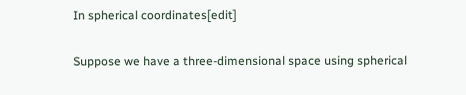In spherical coordinates[edit]

Suppose we have a three-dimensional space using spherical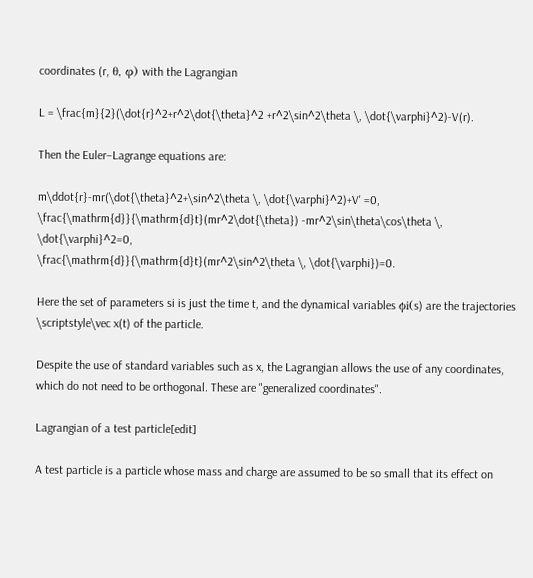coordinates (r, θ, φ) with the Lagrangian

L = \frac{m}{2}(\dot{r}^2+r^2\dot{\theta}^2 +r^2\sin^2\theta \, \dot{\varphi}^2)-V(r).

Then the Euler–Lagrange equations are:

m\ddot{r}-mr(\dot{\theta}^2+\sin^2\theta \, \dot{\varphi}^2)+V' =0,
\frac{\mathrm{d}}{\mathrm{d}t}(mr^2\dot{\theta}) -mr^2\sin\theta\cos\theta \, \dot{\varphi}^2=0,
\frac{\mathrm{d}}{\mathrm{d}t}(mr^2\sin^2\theta \, \dot{\varphi})=0.

Here the set of parameters si is just the time t, and the dynamical variables ϕi(s) are the trajectories \scriptstyle\vec x(t) of the particle.

Despite the use of standard variables such as x, the Lagrangian allows the use of any coordinates, which do not need to be orthogonal. These are "generalized coordinates".

Lagrangian of a test particle[edit]

A test particle is a particle whose mass and charge are assumed to be so small that its effect on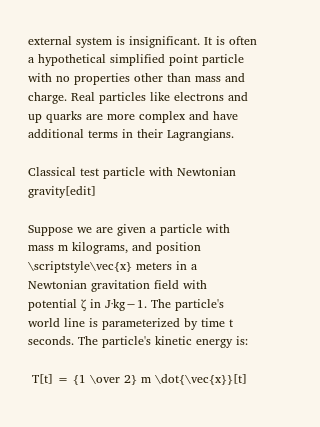external system is insignificant. It is often a hypothetical simplified point particle with no properties other than mass and charge. Real particles like electrons and up quarks are more complex and have additional terms in their Lagrangians.

Classical test particle with Newtonian gravity[edit]

Suppose we are given a particle with mass m kilograms, and position \scriptstyle\vec{x} meters in a Newtonian gravitation field with potential ζ in J·kg−1. The particle's world line is parameterized by time t seconds. The particle's kinetic energy is:

 T[t] = {1 \over 2} m \dot{\vec{x}}[t]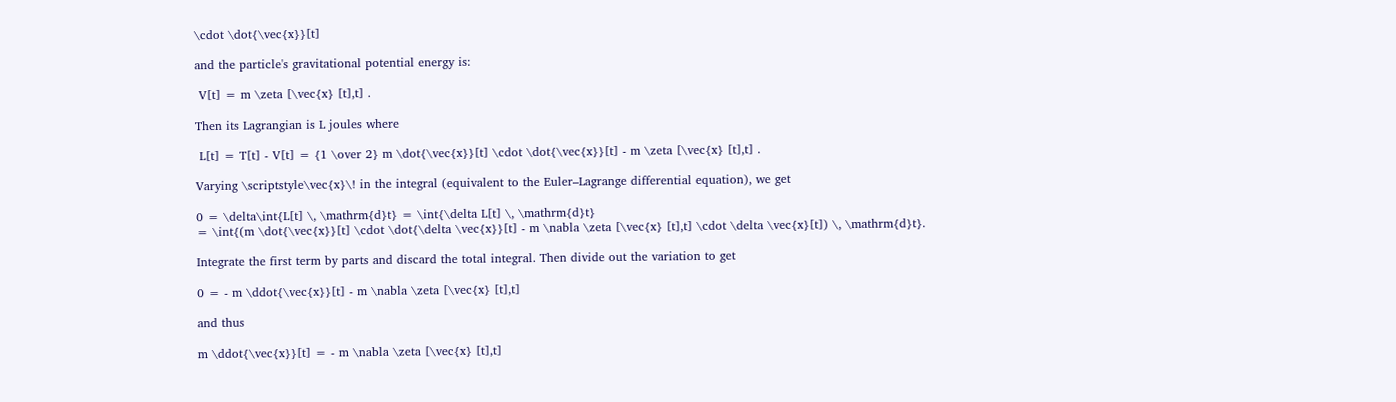\cdot \dot{\vec{x}}[t]

and the particle's gravitational potential energy is:

 V[t] = m \zeta [\vec{x} [t],t] .

Then its Lagrangian is L joules where

 L[t] = T[t] - V[t] = {1 \over 2} m \dot{\vec{x}}[t] \cdot \dot{\vec{x}}[t] - m \zeta [\vec{x} [t],t] .

Varying \scriptstyle\vec{x}\! in the integral (equivalent to the Euler–Lagrange differential equation), we get

0 = \delta\int{L[t] \, \mathrm{d}t} = \int{\delta L[t] \, \mathrm{d}t}
= \int{(m \dot{\vec{x}}[t] \cdot \dot{\delta \vec{x}}[t] - m \nabla \zeta [\vec{x} [t],t] \cdot \delta \vec{x}[t]) \, \mathrm{d}t}.

Integrate the first term by parts and discard the total integral. Then divide out the variation to get

0 = - m \ddot{\vec{x}}[t] - m \nabla \zeta [\vec{x} [t],t]

and thus

m \ddot{\vec{x}}[t] = - m \nabla \zeta [\vec{x} [t],t]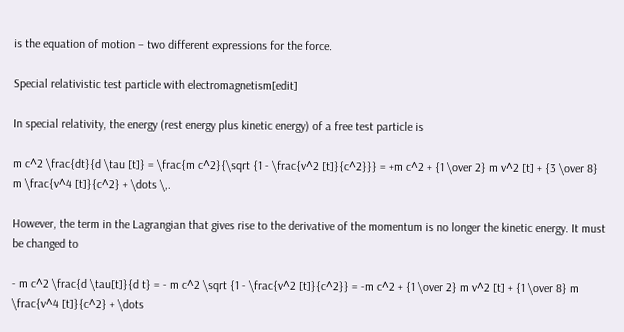is the equation of motion – two different expressions for the force.

Special relativistic test particle with electromagnetism[edit]

In special relativity, the energy (rest energy plus kinetic energy) of a free test particle is

m c^2 \frac{dt}{d \tau [t]} = \frac{m c^2}{\sqrt {1 - \frac{v^2 [t]}{c^2}}} = +m c^2 + {1 \over 2} m v^2 [t] + {3 \over 8} m \frac{v^4 [t]}{c^2} + \dots \,.

However, the term in the Lagrangian that gives rise to the derivative of the momentum is no longer the kinetic energy. It must be changed to

- m c^2 \frac{d \tau[t]}{d t} = - m c^2 \sqrt {1 - \frac{v^2 [t]}{c^2}} = -m c^2 + {1 \over 2} m v^2 [t] + {1 \over 8} m \frac{v^4 [t]}{c^2} + \dots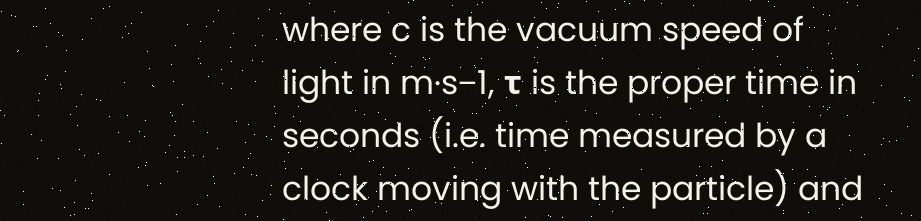where c is the vacuum speed of light in m·s−1, τ is the proper time in seconds (i.e. time measured by a clock moving with the particle) and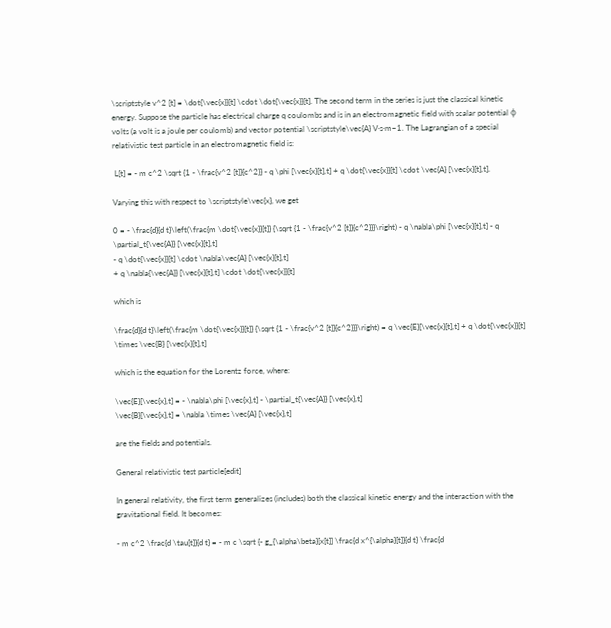\scriptstyle v^2 [t] = \dot{\vec{x}}[t] \cdot \dot{\vec{x}}[t]. The second term in the series is just the classical kinetic energy. Suppose the particle has electrical charge q coulombs and is in an electromagnetic field with scalar potential ϕ volts (a volt is a joule per coulomb) and vector potential \scriptstyle\vec{A} V·s·m−1. The Lagrangian of a special relativistic test particle in an electromagnetic field is:

 L[t] = - m c^2 \sqrt {1 - \frac{v^2 [t]}{c^2}} - q \phi [\vec{x}[t],t] + q \dot{\vec{x}}[t] \cdot \vec{A} [\vec{x}[t],t].

Varying this with respect to \scriptstyle\vec{x}, we get

0 = - \frac{d}{d t}\left(\frac{m \dot{\vec{x}}[t]} {\sqrt {1 - \frac{v^2 [t]}{c^2}}}\right) - q \nabla\phi [\vec{x}[t],t] - q \partial_t{\vec{A}} [\vec{x}[t],t]
- q \dot{\vec{x}}[t] \cdot \nabla\vec{A} [\vec{x}[t],t]
+ q \nabla{\vec{A}} [\vec{x}[t],t] \cdot \dot{\vec{x}}[t]

which is

\frac{d}{d t}\left(\frac{m \dot{\vec{x}}[t]} {\sqrt {1 - \frac{v^2 [t]}{c^2}}}\right) = q \vec{E}[\vec{x}[t],t] + q \dot{\vec{x}}[t] \times \vec{B} [\vec{x}[t],t]

which is the equation for the Lorentz force, where:

\vec{E}[\vec{x},t] = - \nabla\phi [\vec{x},t] - \partial_t{\vec{A}} [\vec{x},t]
\vec{B}[\vec{x},t] = \nabla \times \vec{A} [\vec{x},t]

are the fields and potentials.

General relativistic test particle[edit]

In general relativity, the first term generalizes (includes) both the classical kinetic energy and the interaction with the gravitational field. It becomes:

- m c^2 \frac{d \tau[t]}{d t} = - m c \sqrt {- g_{\alpha\beta}[x[t]] \frac{d x^{\alpha}[t]}{d t} \frac{d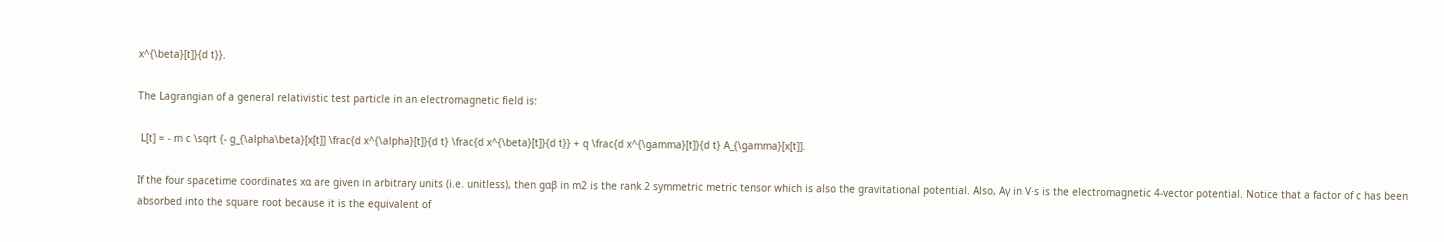x^{\beta}[t]}{d t}}.

The Lagrangian of a general relativistic test particle in an electromagnetic field is:

 L[t] = - m c \sqrt {- g_{\alpha\beta}[x[t]] \frac{d x^{\alpha}[t]}{d t} \frac{d x^{\beta}[t]}{d t}} + q \frac{d x^{\gamma}[t]}{d t} A_{\gamma}[x[t]].

If the four spacetime coordinates xα are given in arbitrary units (i.e. unitless), then gαβ in m2 is the rank 2 symmetric metric tensor which is also the gravitational potential. Also, Aγ in V·s is the electromagnetic 4-vector potential. Notice that a factor of c has been absorbed into the square root because it is the equivalent of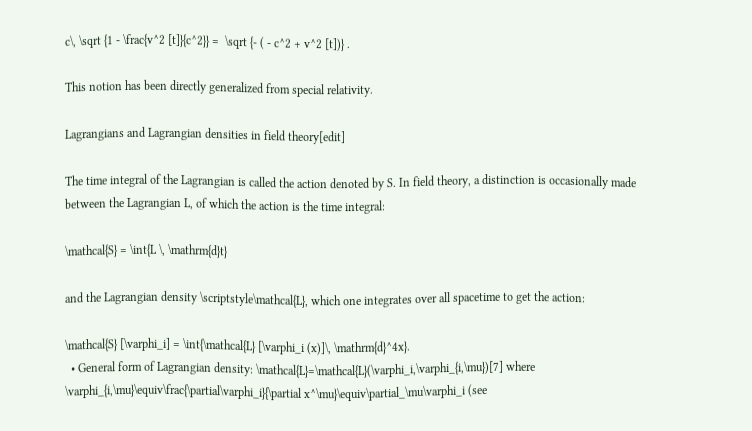c\, \sqrt {1 - \frac{v^2 [t]}{c^2}} =  \sqrt {- ( - c^2 + v^2 [t])} .

This notion has been directly generalized from special relativity.

Lagrangians and Lagrangian densities in field theory[edit]

The time integral of the Lagrangian is called the action denoted by S. In field theory, a distinction is occasionally made between the Lagrangian L, of which the action is the time integral:

\mathcal{S} = \int{L \, \mathrm{d}t}

and the Lagrangian density \scriptstyle\mathcal{L}, which one integrates over all spacetime to get the action:

\mathcal{S} [\varphi_i] = \int{\mathcal{L} [\varphi_i (x)]\, \mathrm{d}^4x}.
  • General form of Lagrangian density: \mathcal{L}=\mathcal{L}(\varphi_i,\varphi_{i,\mu})[7] where \varphi_{i,\mu}\equiv\frac{\partial\varphi_i}{\partial x^\mu}\equiv\partial_\mu\varphi_i (see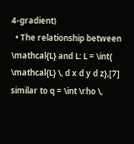4-gradient)
  • The relationship between \mathcal{L} and L: L = \int{ \mathcal{L} \, d x d y d z},[7] similar to q = \int \rho \,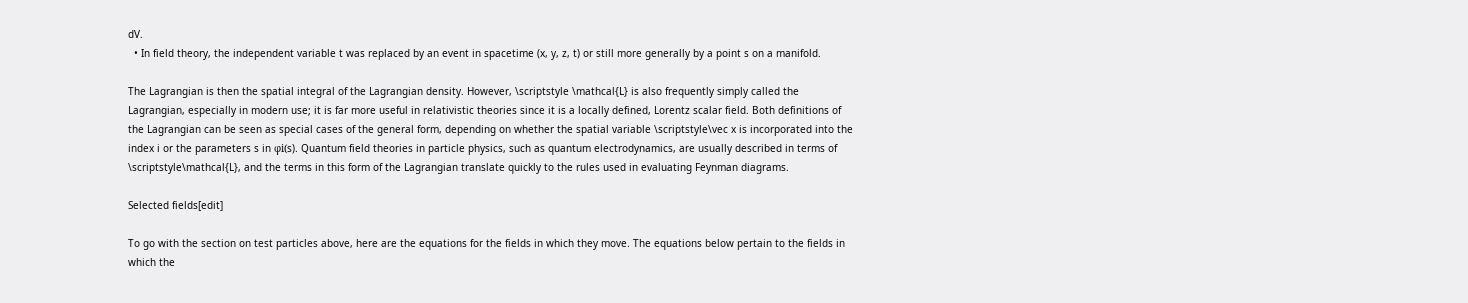dV.
  • In field theory, the independent variable t was replaced by an event in spacetime (x, y, z, t) or still more generally by a point s on a manifold.

The Lagrangian is then the spatial integral of the Lagrangian density. However, \scriptstyle \mathcal{L} is also frequently simply called the Lagrangian, especially in modern use; it is far more useful in relativistic theories since it is a locally defined, Lorentz scalar field. Both definitions of the Lagrangian can be seen as special cases of the general form, depending on whether the spatial variable \scriptstyle\vec x is incorporated into the index i or the parameters s in φi(s). Quantum field theories in particle physics, such as quantum electrodynamics, are usually described in terms of \scriptstyle\mathcal{L}, and the terms in this form of the Lagrangian translate quickly to the rules used in evaluating Feynman diagrams.

Selected fields[edit]

To go with the section on test particles above, here are the equations for the fields in which they move. The equations below pertain to the fields in which the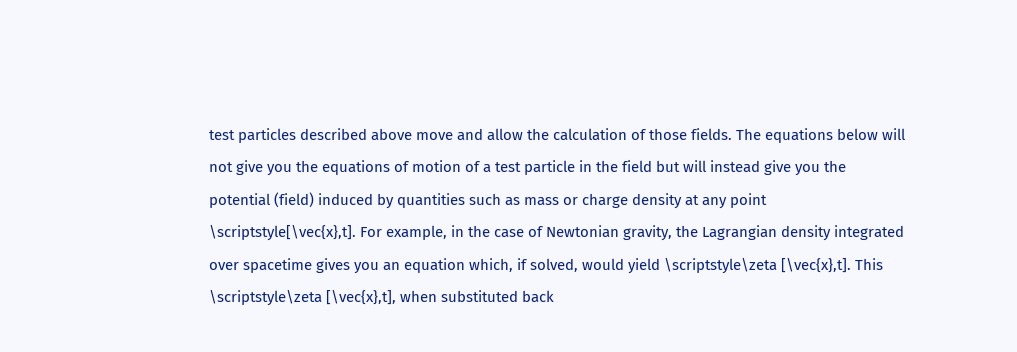test particles described above move and allow the calculation of those fields. The equations below will not give you the equations of motion of a test particle in the field but will instead give you the potential (field) induced by quantities such as mass or charge density at any point \scriptstyle[\vec{x},t]. For example, in the case of Newtonian gravity, the Lagrangian density integrated over spacetime gives you an equation which, if solved, would yield \scriptstyle\zeta [\vec{x},t]. This \scriptstyle\zeta [\vec{x},t], when substituted back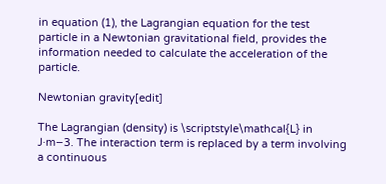in equation (1), the Lagrangian equation for the test particle in a Newtonian gravitational field, provides the information needed to calculate the acceleration of the particle.

Newtonian gravity[edit]

The Lagrangian (density) is \scriptstyle\mathcal{L} in J·m−3. The interaction term is replaced by a term involving a continuous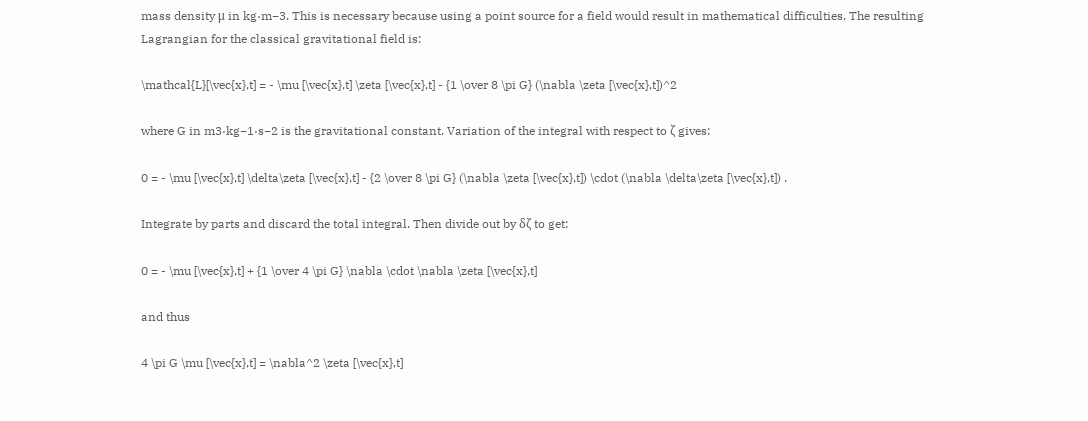mass density μ in kg·m−3. This is necessary because using a point source for a field would result in mathematical difficulties. The resulting Lagrangian for the classical gravitational field is:

\mathcal{L}[\vec{x},t] = - \mu [\vec{x},t] \zeta [\vec{x},t] - {1 \over 8 \pi G} (\nabla \zeta [\vec{x},t])^2

where G in m3·kg−1·s−2 is the gravitational constant. Variation of the integral with respect to ζ gives:

0 = - \mu [\vec{x},t] \delta\zeta [\vec{x},t] - {2 \over 8 \pi G} (\nabla \zeta [\vec{x},t]) \cdot (\nabla \delta\zeta [\vec{x},t]) .

Integrate by parts and discard the total integral. Then divide out by δζ to get:

0 = - \mu [\vec{x},t] + {1 \over 4 \pi G} \nabla \cdot \nabla \zeta [\vec{x},t]

and thus

4 \pi G \mu [\vec{x},t] = \nabla^2 \zeta [\vec{x},t]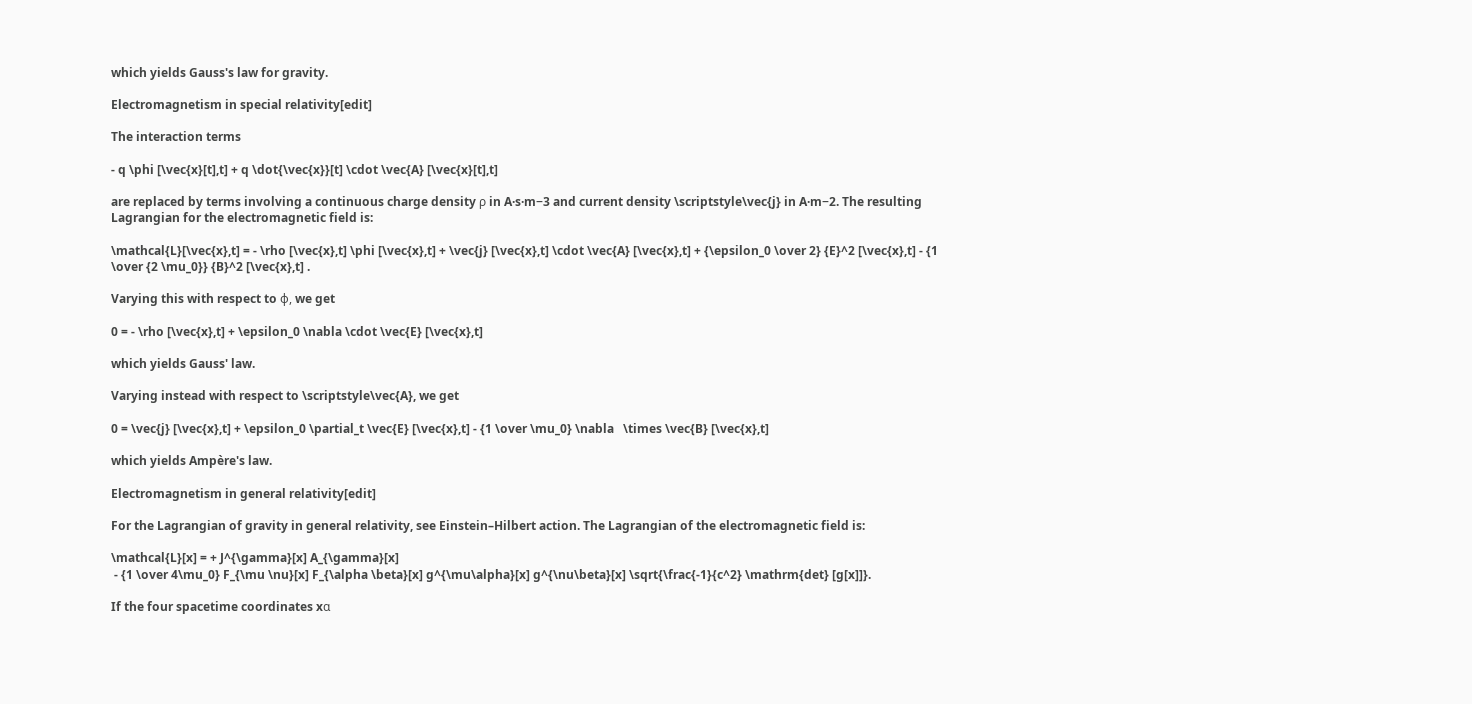which yields Gauss's law for gravity.

Electromagnetism in special relativity[edit]

The interaction terms

- q \phi [\vec{x}[t],t] + q \dot{\vec{x}}[t] \cdot \vec{A} [\vec{x}[t],t]

are replaced by terms involving a continuous charge density ρ in A·s·m−3 and current density \scriptstyle\vec{j} in A·m−2. The resulting Lagrangian for the electromagnetic field is:

\mathcal{L}[\vec{x},t] = - \rho [\vec{x},t] \phi [\vec{x},t] + \vec{j} [\vec{x},t] \cdot \vec{A} [\vec{x},t] + {\epsilon_0 \over 2} {E}^2 [\vec{x},t] - {1 \over {2 \mu_0}} {B}^2 [\vec{x},t] .

Varying this with respect to ϕ, we get

0 = - \rho [\vec{x},t] + \epsilon_0 \nabla \cdot \vec{E} [\vec{x},t]

which yields Gauss' law.

Varying instead with respect to \scriptstyle\vec{A}, we get

0 = \vec{j} [\vec{x},t] + \epsilon_0 \partial_t \vec{E} [\vec{x},t] - {1 \over \mu_0} \nabla   \times \vec{B} [\vec{x},t]

which yields Ampère's law.

Electromagnetism in general relativity[edit]

For the Lagrangian of gravity in general relativity, see Einstein–Hilbert action. The Lagrangian of the electromagnetic field is:

\mathcal{L}[x] = + J^{\gamma}[x] A_{\gamma}[x]
 - {1 \over 4\mu_0} F_{\mu \nu}[x] F_{\alpha \beta}[x] g^{\mu\alpha}[x] g^{\nu\beta}[x] \sqrt{\frac{-1}{c^2} \mathrm{det} [g[x]]}.

If the four spacetime coordinates xα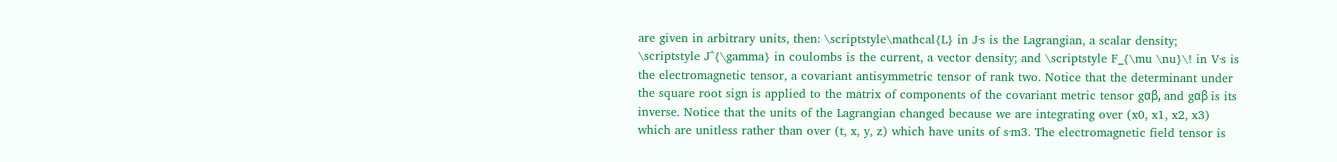are given in arbitrary units, then: \scriptstyle\mathcal{L} in J·s is the Lagrangian, a scalar density; \scriptstyle J^{\gamma} in coulombs is the current, a vector density; and \scriptstyle F_{\mu \nu}\! in V·s is the electromagnetic tensor, a covariant antisymmetric tensor of rank two. Notice that the determinant under the square root sign is applied to the matrix of components of the covariant metric tensor gαβ, and gαβ is its inverse. Notice that the units of the Lagrangian changed because we are integrating over (x0, x1, x2, x3) which are unitless rather than over (t, x, y, z) which have units of s·m3. The electromagnetic field tensor is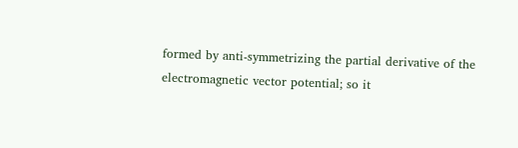formed by anti-symmetrizing the partial derivative of the electromagnetic vector potential; so it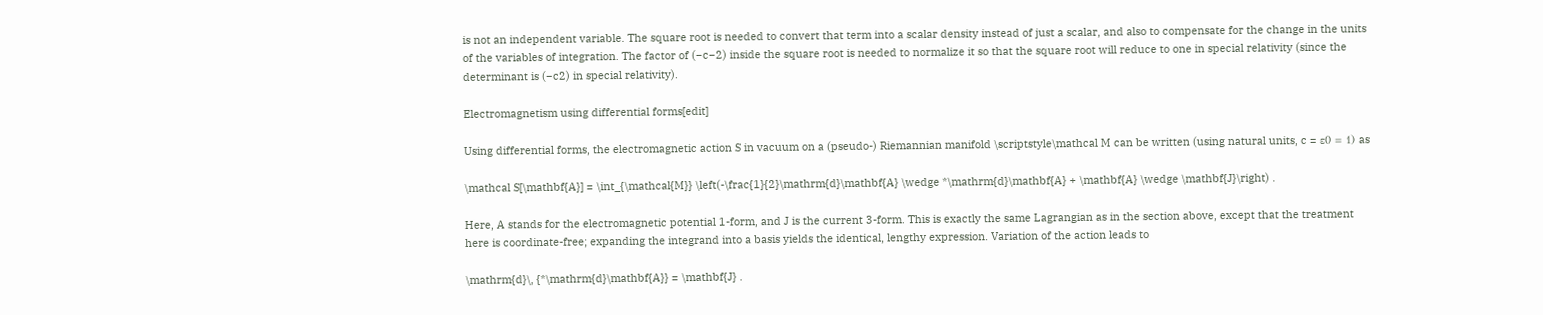is not an independent variable. The square root is needed to convert that term into a scalar density instead of just a scalar, and also to compensate for the change in the units of the variables of integration. The factor of (−c−2) inside the square root is needed to normalize it so that the square root will reduce to one in special relativity (since the determinant is (−c2) in special relativity).

Electromagnetism using differential forms[edit]

Using differential forms, the electromagnetic action S in vacuum on a (pseudo-) Riemannian manifold \scriptstyle\mathcal M can be written (using natural units, c = ε0 = 1) as

\mathcal S[\mathbf{A}] = \int_{\mathcal{M}} \left(-\frac{1}{2}\mathrm{d}\mathbf{A} \wedge *\mathrm{d}\mathbf{A} + \mathbf{A} \wedge \mathbf{J}\right) .

Here, A stands for the electromagnetic potential 1-form, and J is the current 3-form. This is exactly the same Lagrangian as in the section above, except that the treatment here is coordinate-free; expanding the integrand into a basis yields the identical, lengthy expression. Variation of the action leads to

\mathrm{d}\, {*\mathrm{d}\mathbf{A}} = \mathbf{J} .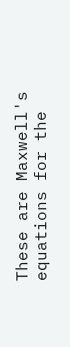These are Maxwell's equations for the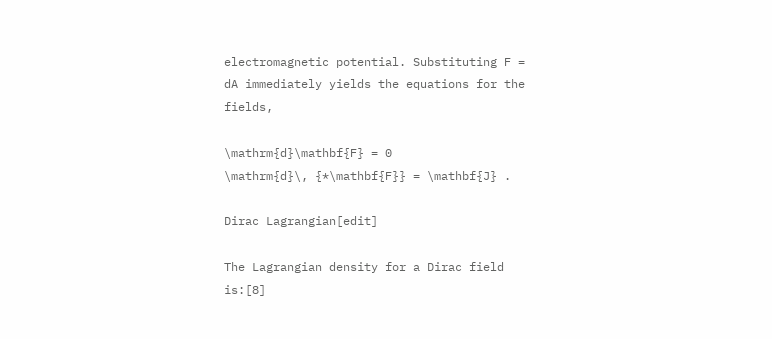electromagnetic potential. Substituting F = dA immediately yields the equations for the fields,

\mathrm{d}\mathbf{F} = 0
\mathrm{d}\, {*\mathbf{F}} = \mathbf{J} .

Dirac Lagrangian[edit]

The Lagrangian density for a Dirac field is:[8]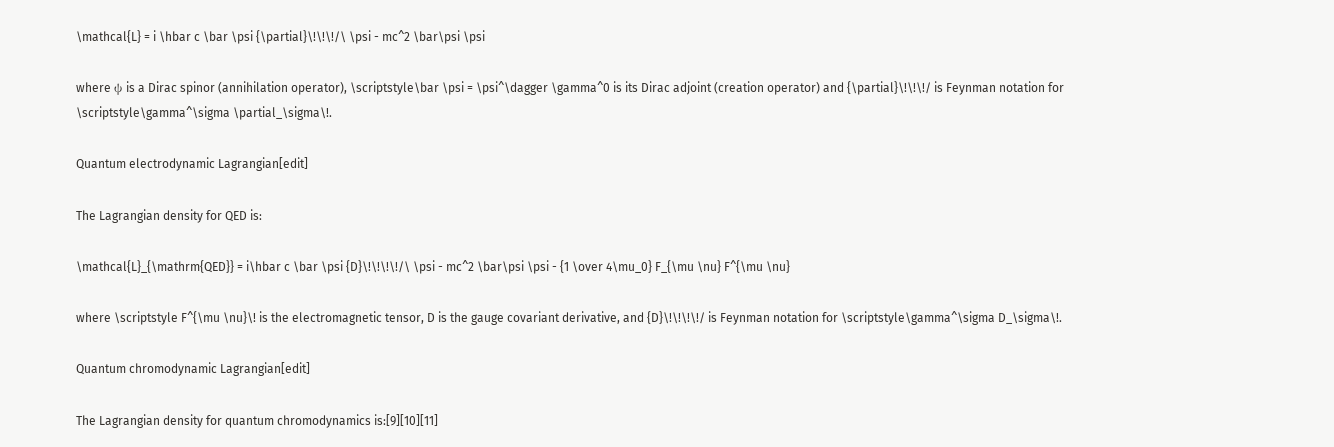\mathcal{L} = i \hbar c \bar \psi {\partial}\!\!\!/\ \psi - mc^2 \bar\psi \psi

where ψ is a Dirac spinor (annihilation operator), \scriptstyle\bar \psi = \psi^\dagger \gamma^0 is its Dirac adjoint (creation operator) and {\partial}\!\!\!/ is Feynman notation for \scriptstyle\gamma^\sigma \partial_\sigma\!.

Quantum electrodynamic Lagrangian[edit]

The Lagrangian density for QED is:

\mathcal{L}_{\mathrm{QED}} = i\hbar c \bar \psi {D}\!\!\!\!/\ \psi - mc^2 \bar\psi \psi - {1 \over 4\mu_0} F_{\mu \nu} F^{\mu \nu}

where \scriptstyle F^{\mu \nu}\! is the electromagnetic tensor, D is the gauge covariant derivative, and {D}\!\!\!\!/ is Feynman notation for \scriptstyle\gamma^\sigma D_\sigma\!.

Quantum chromodynamic Lagrangian[edit]

The Lagrangian density for quantum chromodynamics is:[9][10][11]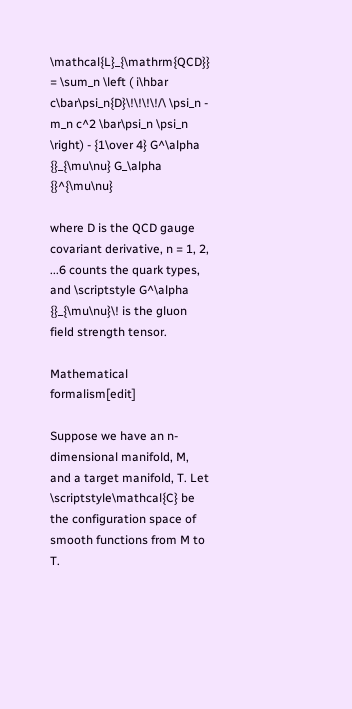\mathcal{L}_{\mathrm{QCD}} = \sum_n \left ( i\hbar c\bar\psi_n{D}\!\!\!\!/\ \psi_n - m_n c^2 \bar\psi_n \psi_n \right) - {1\over 4} G^\alpha {}_{\mu\nu} G_\alpha {}^{\mu\nu}

where D is the QCD gauge covariant derivative, n = 1, 2, ...6 counts the quark types, and \scriptstyle G^\alpha {}_{\mu\nu}\! is the gluon field strength tensor.

Mathematical formalism[edit]

Suppose we have an n-dimensional manifold, M, and a target manifold, T. Let \scriptstyle\mathcal{C} be the configuration space of smooth functions from M to T.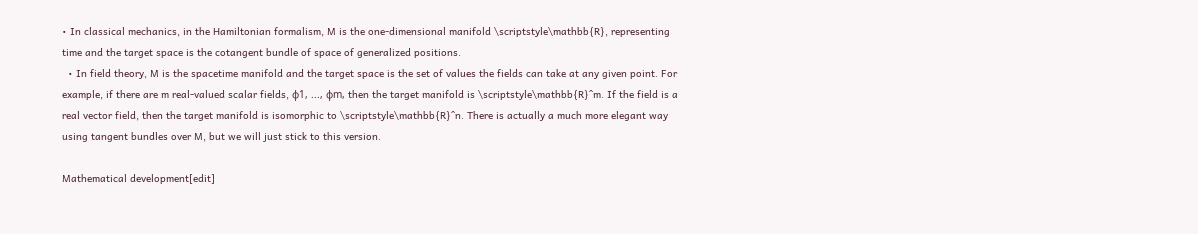• In classical mechanics, in the Hamiltonian formalism, M is the one-dimensional manifold \scriptstyle\mathbb{R}, representing time and the target space is the cotangent bundle of space of generalized positions.
  • In field theory, M is the spacetime manifold and the target space is the set of values the fields can take at any given point. For example, if there are m real-valued scalar fields, ϕ1, ..., ϕm, then the target manifold is \scriptstyle\mathbb{R}^m. If the field is a real vector field, then the target manifold is isomorphic to \scriptstyle\mathbb{R}^n. There is actually a much more elegant way using tangent bundles over M, but we will just stick to this version.

Mathematical development[edit]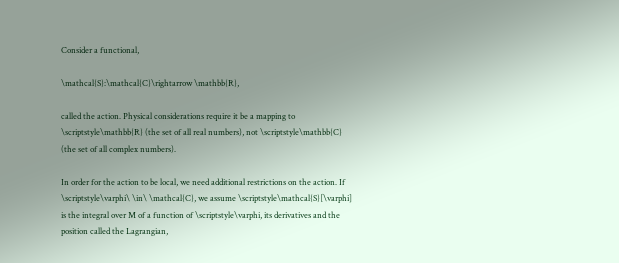Consider a functional,

\mathcal{S}:\mathcal{C}\rightarrow \mathbb{R},

called the action. Physical considerations require it be a mapping to \scriptstyle\mathbb{R} (the set of all real numbers), not \scriptstyle\mathbb{C} (the set of all complex numbers).

In order for the action to be local, we need additional restrictions on the action. If \scriptstyle\varphi\ \in\ \mathcal{C}, we assume \scriptstyle\mathcal{S}[\varphi] is the integral over M of a function of \scriptstyle\varphi, its derivatives and the position called the Lagrangian,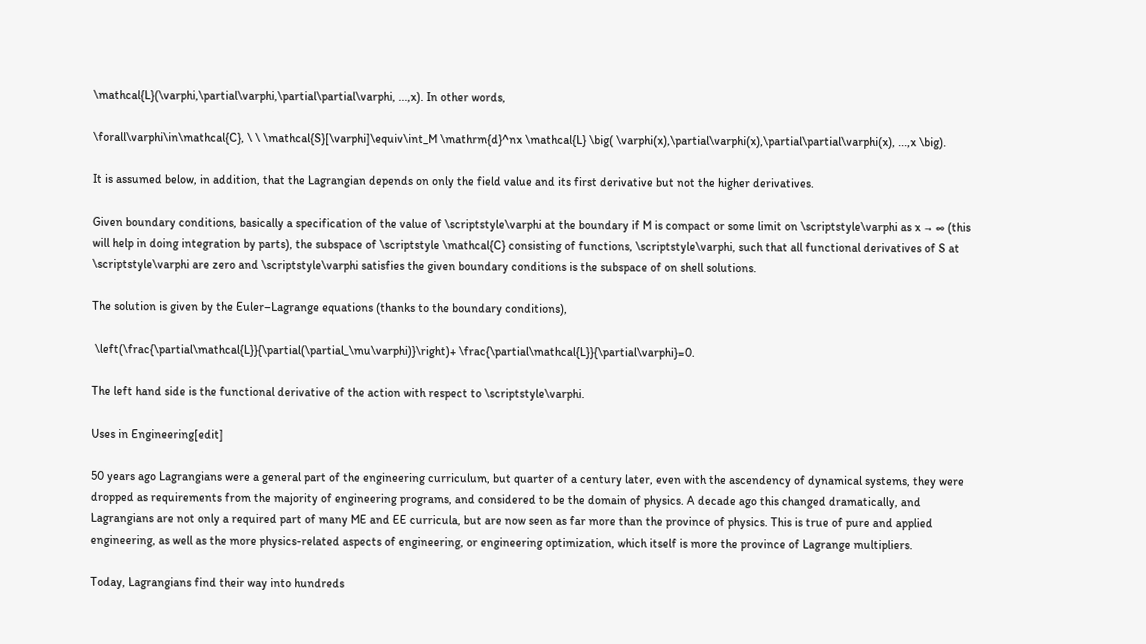\mathcal{L}(\varphi,\partial\varphi,\partial\partial\varphi, ...,x). In other words,

\forall\varphi\in\mathcal{C}, \ \ \mathcal{S}[\varphi]\equiv\int_M \mathrm{d}^nx \mathcal{L} \big( \varphi(x),\partial\varphi(x),\partial\partial\varphi(x), ...,x \big).

It is assumed below, in addition, that the Lagrangian depends on only the field value and its first derivative but not the higher derivatives.

Given boundary conditions, basically a specification of the value of \scriptstyle\varphi at the boundary if M is compact or some limit on \scriptstyle\varphi as x → ∞ (this will help in doing integration by parts), the subspace of \scriptstyle \mathcal{C} consisting of functions, \scriptstyle\varphi, such that all functional derivatives of S at \scriptstyle\varphi are zero and \scriptstyle\varphi satisfies the given boundary conditions is the subspace of on shell solutions.

The solution is given by the Euler–Lagrange equations (thanks to the boundary conditions),

 \left(\frac{\partial\mathcal{L}}{\partial(\partial_\mu\varphi)}\right)+ \frac{\partial\mathcal{L}}{\partial\varphi}=0.

The left hand side is the functional derivative of the action with respect to \scriptstyle\varphi.

Uses in Engineering[edit]

50 years ago Lagrangians were a general part of the engineering curriculum, but quarter of a century later, even with the ascendency of dynamical systems, they were dropped as requirements from the majority of engineering programs, and considered to be the domain of physics. A decade ago this changed dramatically, and Lagrangians are not only a required part of many ME and EE curricula, but are now seen as far more than the province of physics. This is true of pure and applied engineering, as well as the more physics-related aspects of engineering, or engineering optimization, which itself is more the province of Lagrange multipliers.

Today, Lagrangians find their way into hundreds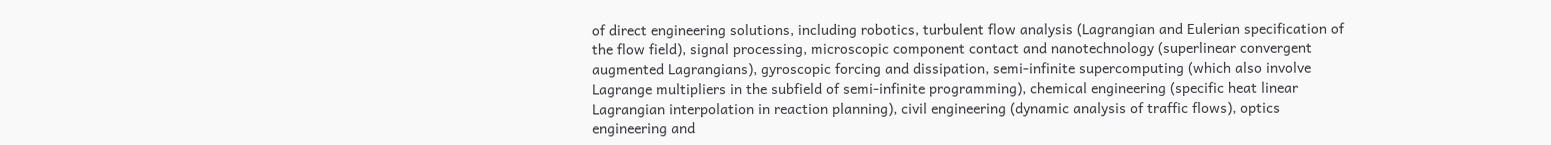of direct engineering solutions, including robotics, turbulent flow analysis (Lagrangian and Eulerian specification of the flow field), signal processing, microscopic component contact and nanotechnology (superlinear convergent augmented Lagrangians), gyroscopic forcing and dissipation, semi-infinite supercomputing (which also involve Lagrange multipliers in the subfield of semi-infinite programming), chemical engineering (specific heat linear Lagrangian interpolation in reaction planning), civil engineering (dynamic analysis of traffic flows), optics engineering and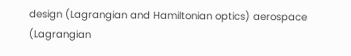design (Lagrangian and Hamiltonian optics) aerospace (Lagrangian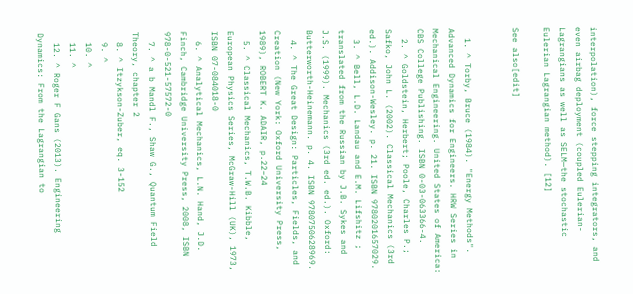interpolation), force stepping integrators, and even airbag deployment (coupled Eulerian-Lagrangians as well as SELM—the stochastic Eulerian Lagrangian method). [12]

See also[edit]


  1. ^ Torby, Bruce (1984). "Energy Methods". Advanced Dynamics for Engineers. HRW Series in Mechanical Engineering. United States of America: CBS College Publishing. ISBN 0-03-063366-4.
  2. ^ Goldstein, Herbert; Poole, Charles P.; Safko, John L. (2002). Classical Mechanics (3rd ed.). Addison-Wesley. p. 21. ISBN 9780201657029.
  3. ^ Bell, L.D. Landau and E.M. Lifshitz ; translated from the Russian by J.B. Sykes and J.S. (1999). Mechanics (3rd ed. ed.). Oxford: Butterworth-Heinemann. p. 4. ISBN 9780750628969.
  4. ^ The Great Design: Particles, Fields, and Creation (New York: Oxford University Press, 1989), ROBERT K. ADAIR, p.22–24
  5. ^ Classical Mechanics, T.W.B. Kibble, European Physics Series, McGraw-Hill (UK), 1973, ISBN 07-084018-0
  6. ^ Analytical Mechanics, L.N. Hand, J.D. Finch, Cambridge University Press, 2008, ISBN 978-0-521-57572-0
  7. ^ a b Mandl F., Shaw G., Quantum Field Theory, chapter 2
  8. ^ Itzykson-Zuber, eq. 3-152
  9. ^
  10. ^
  11. ^
  12. ^ Roger F Gans (2013). Engineering Dynamics: From the Lagrangian to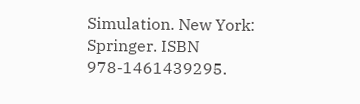Simulation. New York: Springer. ISBN 978-1461439295.